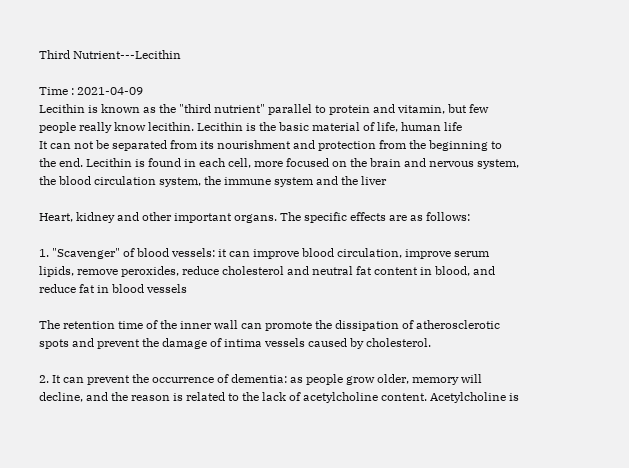Third Nutrient---Lecithin

Time : 2021-04-09
Lecithin is known as the "third nutrient" parallel to protein and vitamin, but few people really know lecithin. Lecithin is the basic material of life, human life
It can not be separated from its nourishment and protection from the beginning to the end. Lecithin is found in each cell, more focused on the brain and nervous system, the blood circulation system, the immune system and the liver

Heart, kidney and other important organs. The specific effects are as follows:

1. "Scavenger" of blood vessels: it can improve blood circulation, improve serum lipids, remove peroxides, reduce cholesterol and neutral fat content in blood, and reduce fat in blood vessels

The retention time of the inner wall can promote the dissipation of atherosclerotic spots and prevent the damage of intima vessels caused by cholesterol.

2. It can prevent the occurrence of dementia: as people grow older, memory will decline, and the reason is related to the lack of acetylcholine content. Acetylcholine is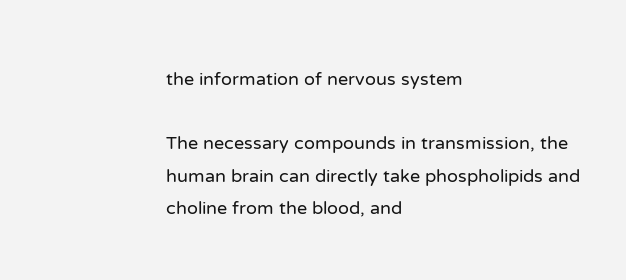the information of nervous system

The necessary compounds in transmission, the human brain can directly take phospholipids and choline from the blood, and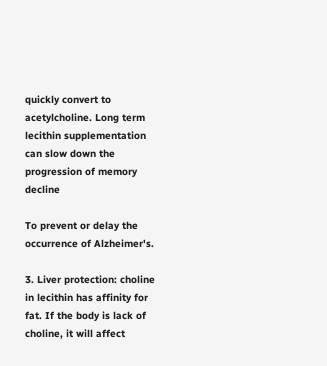quickly convert to acetylcholine. Long term lecithin supplementation can slow down the progression of memory decline

To prevent or delay the occurrence of Alzheimer's.

3. Liver protection: choline in lecithin has affinity for fat. If the body is lack of choline, it will affect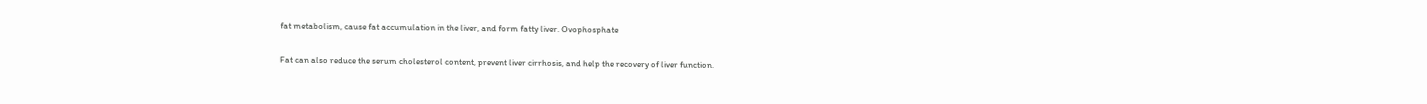fat metabolism, cause fat accumulation in the liver, and form fatty liver. Ovophosphate

Fat can also reduce the serum cholesterol content, prevent liver cirrhosis, and help the recovery of liver function.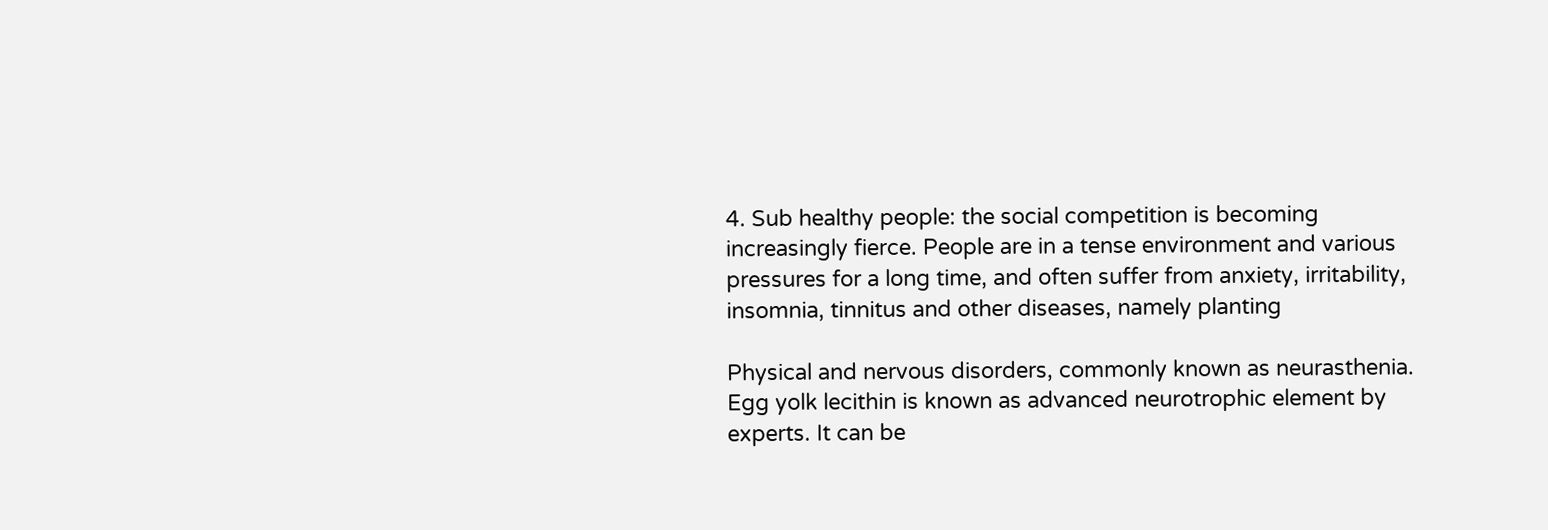4. Sub healthy people: the social competition is becoming increasingly fierce. People are in a tense environment and various pressures for a long time, and often suffer from anxiety, irritability, insomnia, tinnitus and other diseases, namely planting

Physical and nervous disorders, commonly known as neurasthenia. Egg yolk lecithin is known as advanced neurotrophic element by experts. It can be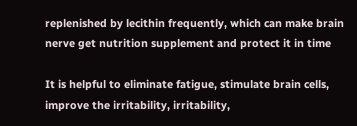replenished by lecithin frequently, which can make brain nerve get nutrition supplement and protect it in time

It is helpful to eliminate fatigue, stimulate brain cells, improve the irritability, irritability,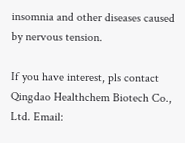insomnia and other diseases caused by nervous tension.

If you have interest, pls contact Qingdao Healthchem Biotech Co., Ltd. Email: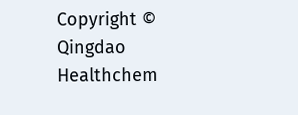Copyright © Qingdao Healthchem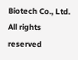Biotech Co., Ltd. All rights reserved